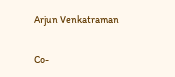Arjun Venkatraman

Co-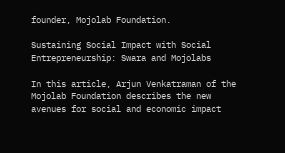founder, Mojolab Foundation.

Sustaining Social Impact with Social Entrepreneurship: Swara and Mojolabs

In this article, Arjun Venkatraman of the Mojolab Foundation describes the new avenues for social and economic impact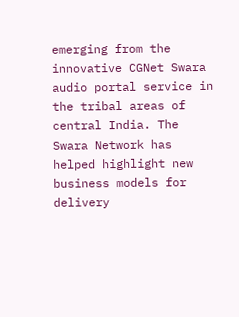emerging from the innovative CGNet Swara audio portal service in the tribal areas of central India. The Swara Network has helped highlight new business models for delivery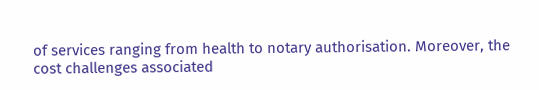of services ranging from health to notary authorisation. Moreover, the cost challenges associated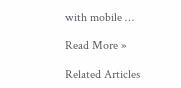with mobile …

Read More »

Related Articles